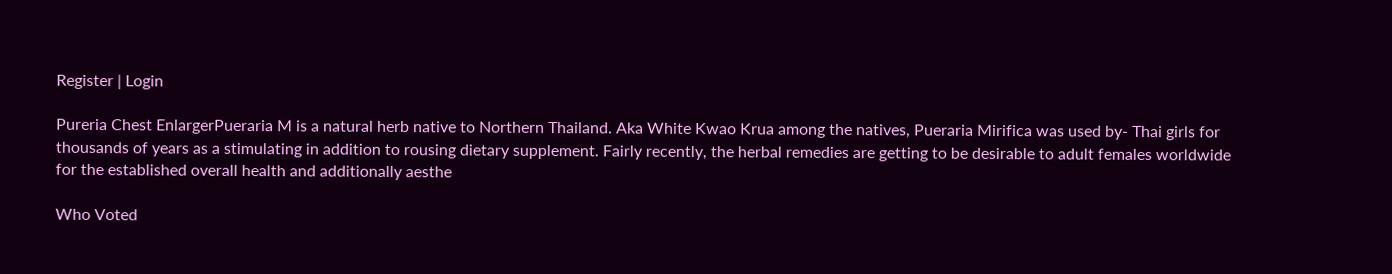Register | Login

Pureria Chest EnlargerPueraria M is a natural herb native to Northern Thailand. Aka White Kwao Krua among the natives, Pueraria Mirifica was used by- Thai girls for thousands of years as a stimulating in addition to rousing dietary supplement. Fairly recently, the herbal remedies are getting to be desirable to adult females worldwide for the established overall health and additionally aesthe

Who Voted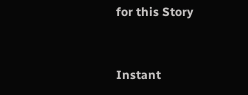for this Story


Instant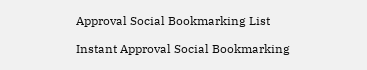Approval Social Bookmarking List

Instant Approval Social Bookmarking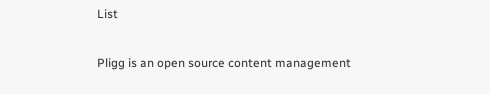List

Pligg is an open source content management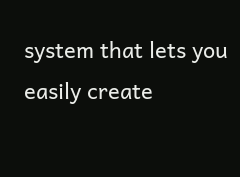system that lets you easily create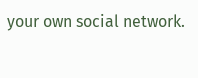your own social network.